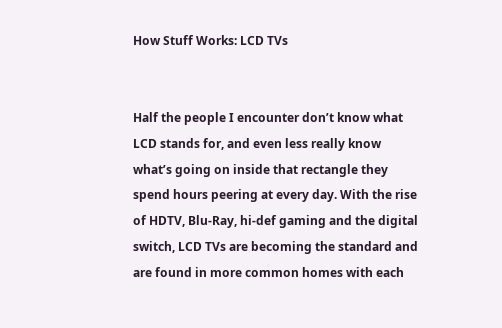How Stuff Works: LCD TVs


Half the people I encounter don’t know what LCD stands for, and even less really know what’s going on inside that rectangle they spend hours peering at every day. With the rise of HDTV, Blu-Ray, hi-def gaming and the digital switch, LCD TVs are becoming the standard and are found in more common homes with each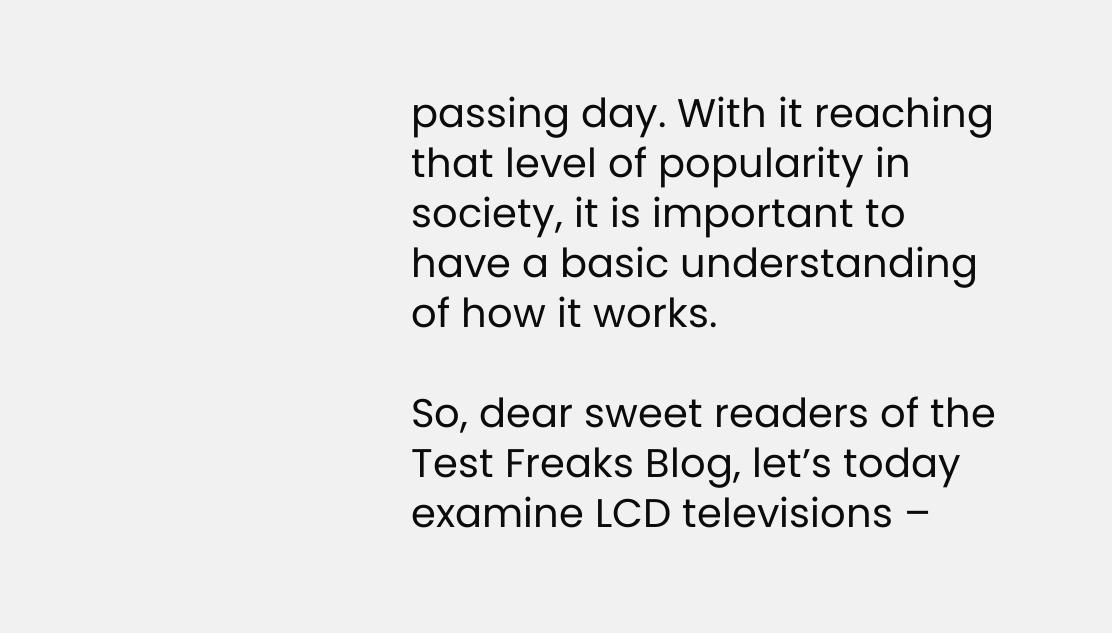passing day. With it reaching that level of popularity in society, it is important to have a basic understanding of how it works.

So, dear sweet readers of the Test Freaks Blog, let’s today examine LCD televisions –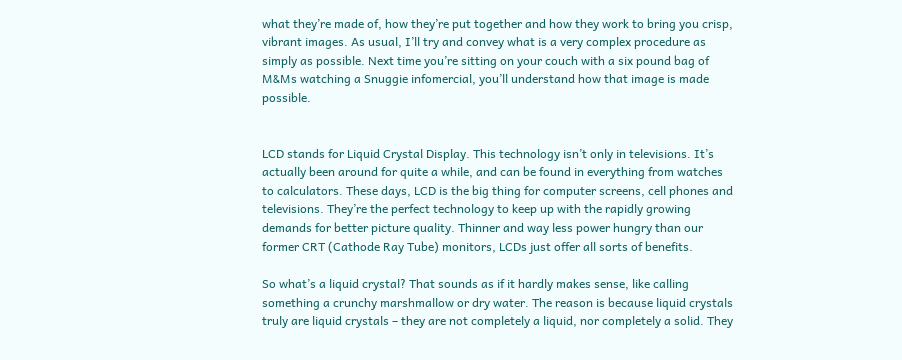what they’re made of, how they’re put together and how they work to bring you crisp, vibrant images. As usual, I’ll try and convey what is a very complex procedure as simply as possible. Next time you’re sitting on your couch with a six pound bag of M&Ms watching a Snuggie infomercial, you’ll understand how that image is made possible.


LCD stands for Liquid Crystal Display. This technology isn’t only in televisions. It’s actually been around for quite a while, and can be found in everything from watches to calculators. These days, LCD is the big thing for computer screens, cell phones and televisions. They’re the perfect technology to keep up with the rapidly growing demands for better picture quality. Thinner and way less power hungry than our former CRT (Cathode Ray Tube) monitors, LCDs just offer all sorts of benefits.

So what’s a liquid crystal? That sounds as if it hardly makes sense, like calling something a crunchy marshmallow or dry water. The reason is because liquid crystals truly are liquid crystals – they are not completely a liquid, nor completely a solid. They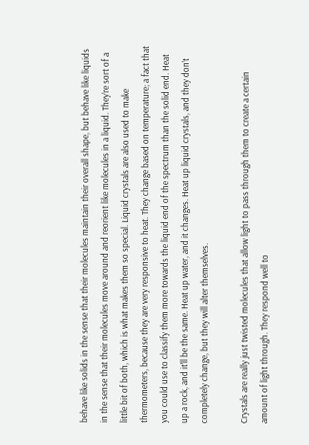behave like solids in the sense that their molecules maintain their overall shape, but behave like liquids in the sense that their molecules move around and reorient like molecules in a liquid. They’re sort of a little bit of both, which is what makes them so special. Liquid crystals are also used to make thermometers, because they are very responsive to heat. They change based on temperature; a fact that you could use to classify them more towards the liquid end of the spectrum than the solid end. Heat up a rock, and it’ll be the same. Heat up water, and it changes. Heat up liquid crystals, and they don’t completely change, but they will alter themselves.

Crystals are really just twisted molecules that allow light to pass through them to create a certain amount of light through. They respond well to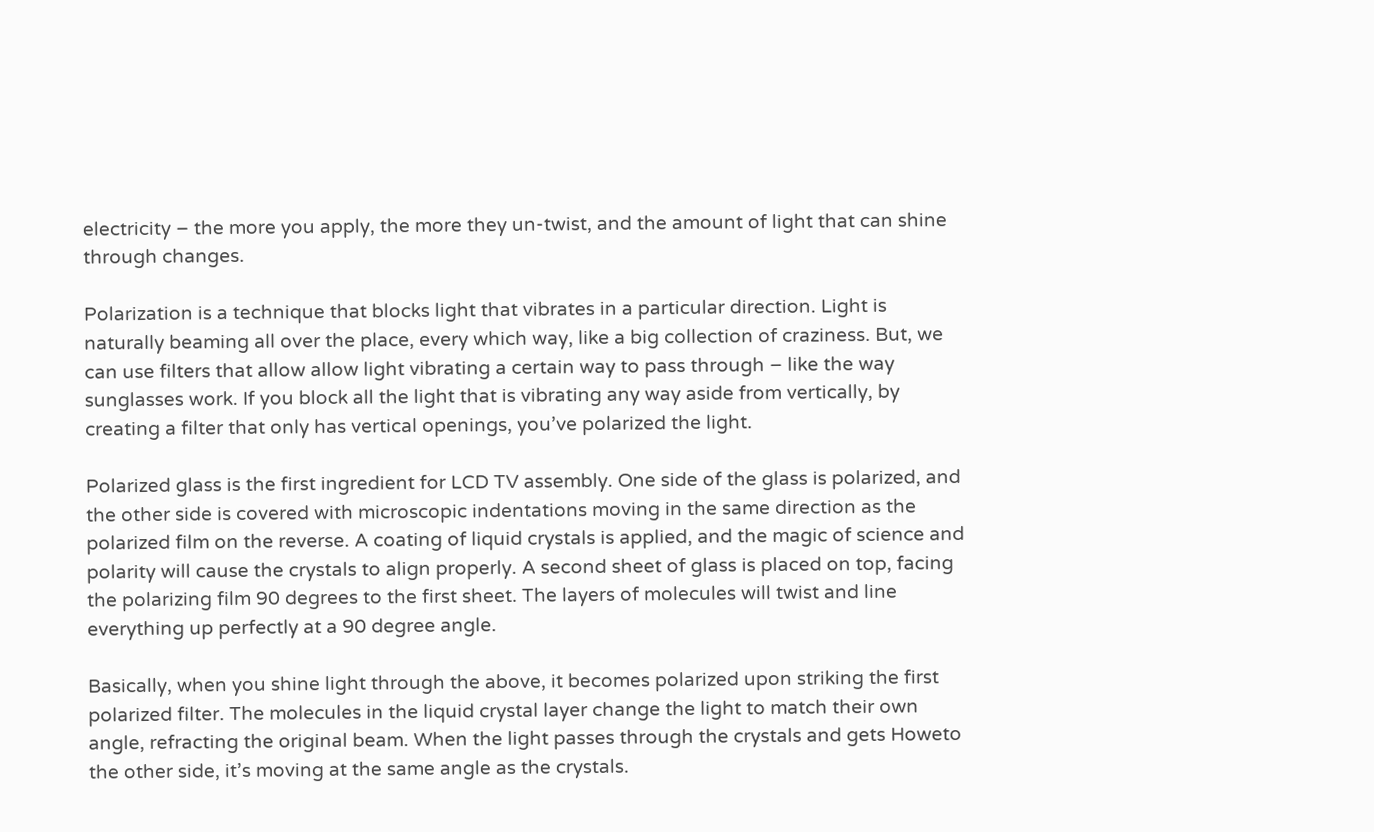electricity – the more you apply, the more they un-twist, and the amount of light that can shine through changes.

Polarization is a technique that blocks light that vibrates in a particular direction. Light is naturally beaming all over the place, every which way, like a big collection of craziness. But, we can use filters that allow allow light vibrating a certain way to pass through – like the way sunglasses work. If you block all the light that is vibrating any way aside from vertically, by creating a filter that only has vertical openings, you’ve polarized the light.

Polarized glass is the first ingredient for LCD TV assembly. One side of the glass is polarized, and the other side is covered with microscopic indentations moving in the same direction as the polarized film on the reverse. A coating of liquid crystals is applied, and the magic of science and polarity will cause the crystals to align properly. A second sheet of glass is placed on top, facing the polarizing film 90 degrees to the first sheet. The layers of molecules will twist and line everything up perfectly at a 90 degree angle.

Basically, when you shine light through the above, it becomes polarized upon striking the first polarized filter. The molecules in the liquid crystal layer change the light to match their own angle, refracting the original beam. When the light passes through the crystals and gets Howeto the other side, it’s moving at the same angle as the crystals.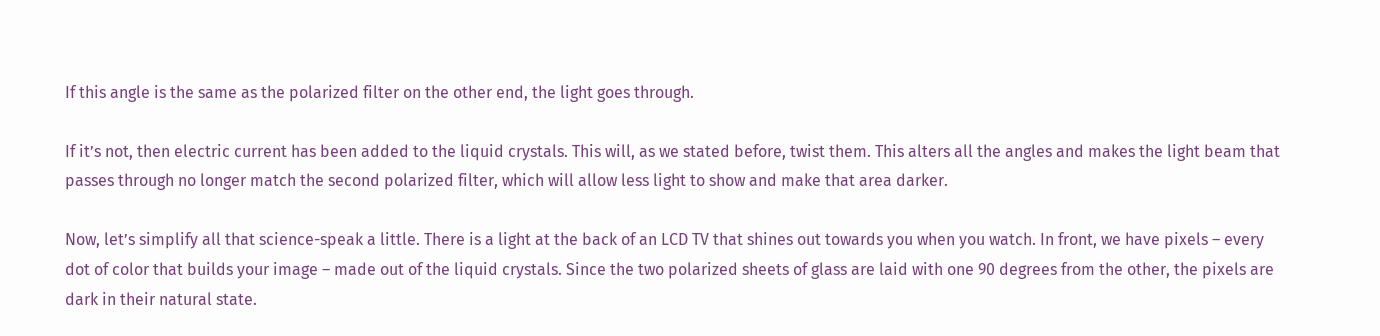If this angle is the same as the polarized filter on the other end, the light goes through.

If it’s not, then electric current has been added to the liquid crystals. This will, as we stated before, twist them. This alters all the angles and makes the light beam that passes through no longer match the second polarized filter, which will allow less light to show and make that area darker.

Now, let’s simplify all that science-speak a little. There is a light at the back of an LCD TV that shines out towards you when you watch. In front, we have pixels – every dot of color that builds your image – made out of the liquid crystals. Since the two polarized sheets of glass are laid with one 90 degrees from the other, the pixels are dark in their natural state.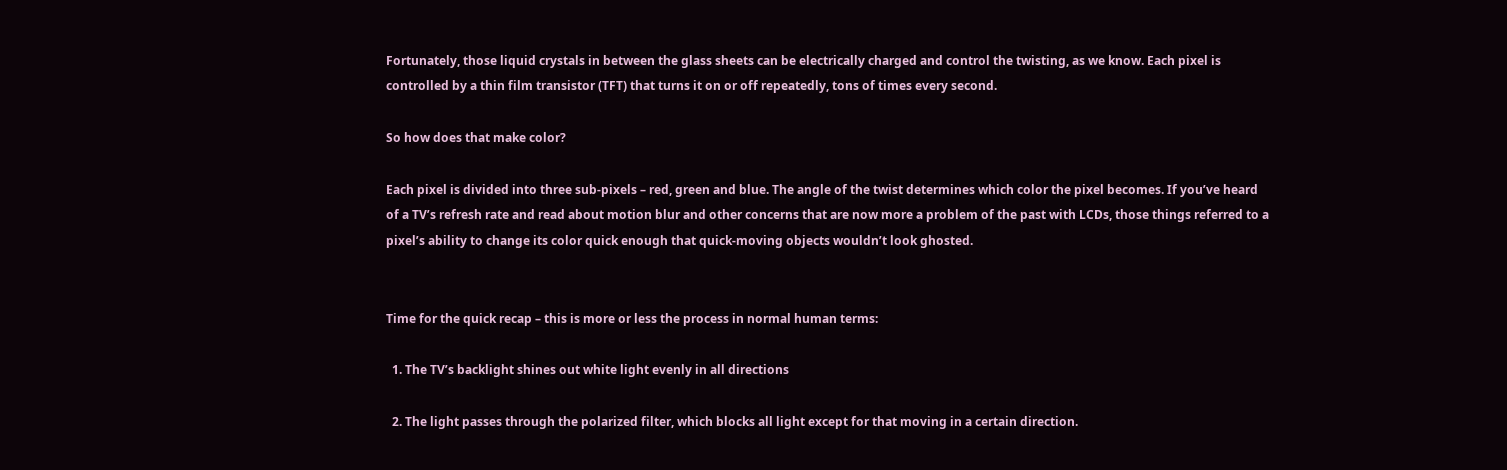Fortunately, those liquid crystals in between the glass sheets can be electrically charged and control the twisting, as we know. Each pixel is controlled by a thin film transistor (TFT) that turns it on or off repeatedly, tons of times every second.

So how does that make color?

Each pixel is divided into three sub-pixels – red, green and blue. The angle of the twist determines which color the pixel becomes. If you’ve heard of a TV’s refresh rate and read about motion blur and other concerns that are now more a problem of the past with LCDs, those things referred to a pixel’s ability to change its color quick enough that quick-moving objects wouldn’t look ghosted.


Time for the quick recap – this is more or less the process in normal human terms:

  1. The TV’s backlight shines out white light evenly in all directions

  2. The light passes through the polarized filter, which blocks all light except for that moving in a certain direction.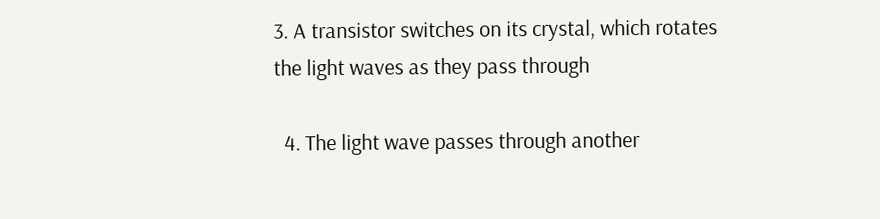3. A transistor switches on its crystal, which rotates the light waves as they pass through

  4. The light wave passes through another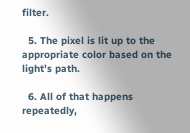filter.

  5. The pixel is lit up to the appropriate color based on the light’s path.

  6. All of that happens repeatedly,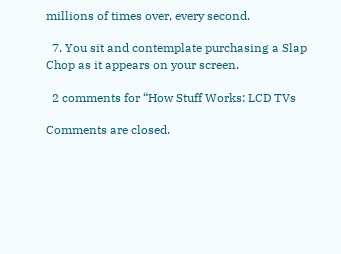millions of times over, every second.

  7. You sit and contemplate purchasing a Slap Chop as it appears on your screen.

  2 comments for “How Stuff Works: LCD TVs

Comments are closed.